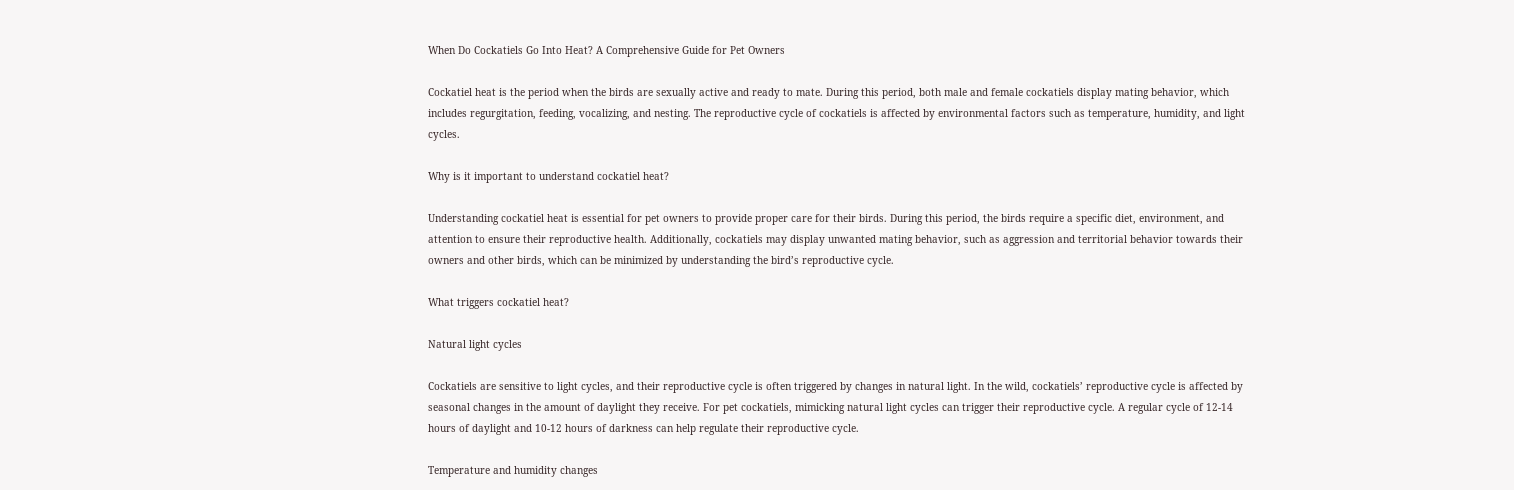When Do Cockatiels Go Into Heat? A Comprehensive Guide for Pet Owners

Cockatiel heat is the period when the birds are sexually active and ready to mate. During this period, both male and female cockatiels display mating behavior, which includes regurgitation, feeding, vocalizing, and nesting. The reproductive cycle of cockatiels is affected by environmental factors such as temperature, humidity, and light cycles.

Why is it important to understand cockatiel heat?

Understanding cockatiel heat is essential for pet owners to provide proper care for their birds. During this period, the birds require a specific diet, environment, and attention to ensure their reproductive health. Additionally, cockatiels may display unwanted mating behavior, such as aggression and territorial behavior towards their owners and other birds, which can be minimized by understanding the bird’s reproductive cycle.

What triggers cockatiel heat?

Natural light cycles

Cockatiels are sensitive to light cycles, and their reproductive cycle is often triggered by changes in natural light. In the wild, cockatiels’ reproductive cycle is affected by seasonal changes in the amount of daylight they receive. For pet cockatiels, mimicking natural light cycles can trigger their reproductive cycle. A regular cycle of 12-14 hours of daylight and 10-12 hours of darkness can help regulate their reproductive cycle.

Temperature and humidity changes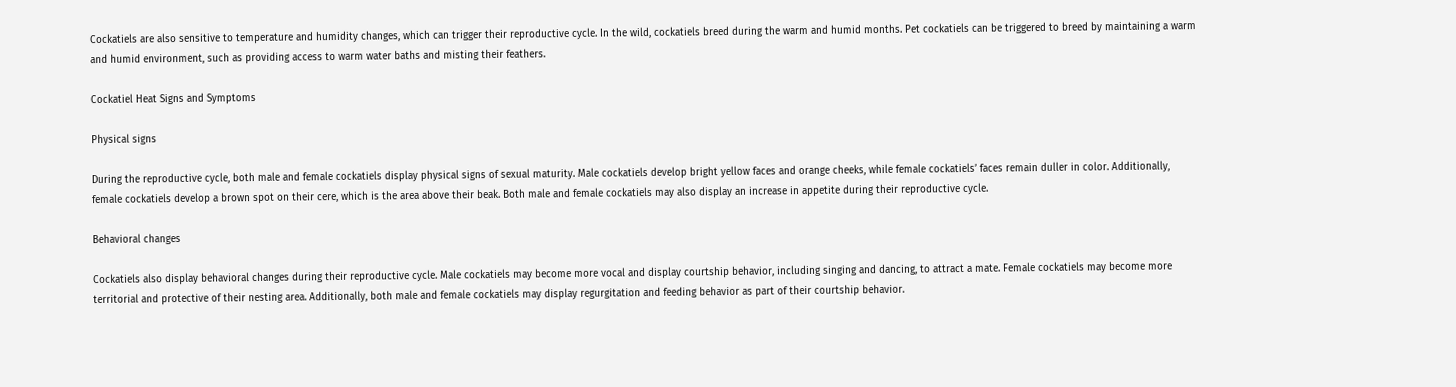Cockatiels are also sensitive to temperature and humidity changes, which can trigger their reproductive cycle. In the wild, cockatiels breed during the warm and humid months. Pet cockatiels can be triggered to breed by maintaining a warm and humid environment, such as providing access to warm water baths and misting their feathers.

Cockatiel Heat Signs and Symptoms

Physical signs

During the reproductive cycle, both male and female cockatiels display physical signs of sexual maturity. Male cockatiels develop bright yellow faces and orange cheeks, while female cockatiels’ faces remain duller in color. Additionally, female cockatiels develop a brown spot on their cere, which is the area above their beak. Both male and female cockatiels may also display an increase in appetite during their reproductive cycle.

Behavioral changes

Cockatiels also display behavioral changes during their reproductive cycle. Male cockatiels may become more vocal and display courtship behavior, including singing and dancing, to attract a mate. Female cockatiels may become more territorial and protective of their nesting area. Additionally, both male and female cockatiels may display regurgitation and feeding behavior as part of their courtship behavior.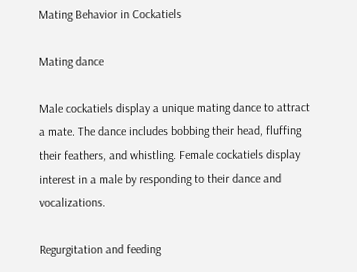Mating Behavior in Cockatiels

Mating dance

Male cockatiels display a unique mating dance to attract a mate. The dance includes bobbing their head, fluffing their feathers, and whistling. Female cockatiels display interest in a male by responding to their dance and vocalizations.

Regurgitation and feeding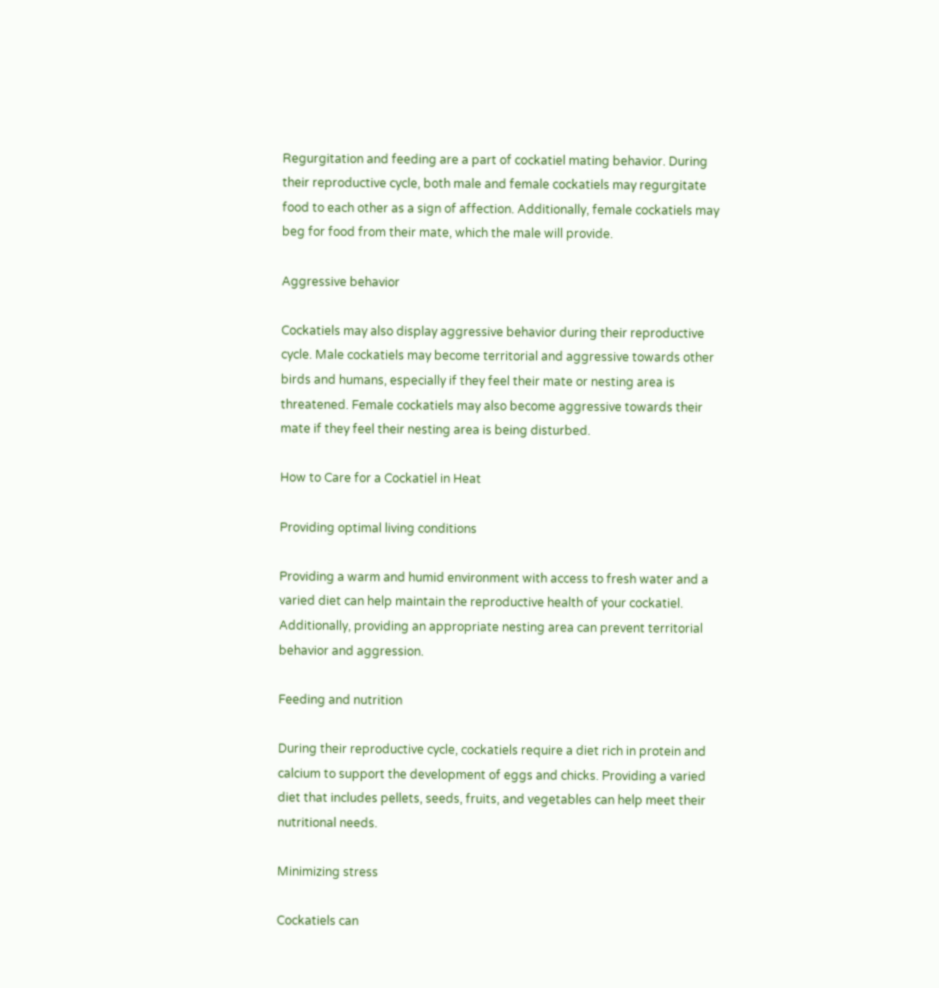Regurgitation and feeding are a part of cockatiel mating behavior. During their reproductive cycle, both male and female cockatiels may regurgitate food to each other as a sign of affection. Additionally, female cockatiels may beg for food from their mate, which the male will provide.

Aggressive behavior

Cockatiels may also display aggressive behavior during their reproductive cycle. Male cockatiels may become territorial and aggressive towards other birds and humans, especially if they feel their mate or nesting area is threatened. Female cockatiels may also become aggressive towards their mate if they feel their nesting area is being disturbed.

How to Care for a Cockatiel in Heat

Providing optimal living conditions

Providing a warm and humid environment with access to fresh water and a varied diet can help maintain the reproductive health of your cockatiel. Additionally, providing an appropriate nesting area can prevent territorial behavior and aggression.

Feeding and nutrition

During their reproductive cycle, cockatiels require a diet rich in protein and calcium to support the development of eggs and chicks. Providing a varied diet that includes pellets, seeds, fruits, and vegetables can help meet their nutritional needs.

Minimizing stress

Cockatiels can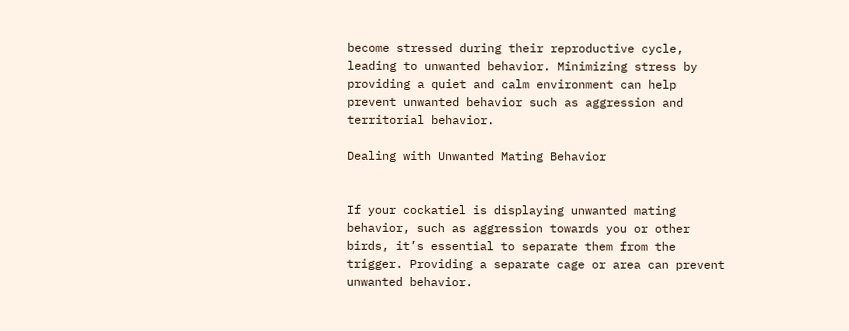become stressed during their reproductive cycle, leading to unwanted behavior. Minimizing stress by providing a quiet and calm environment can help prevent unwanted behavior such as aggression and territorial behavior.

Dealing with Unwanted Mating Behavior


If your cockatiel is displaying unwanted mating behavior, such as aggression towards you or other birds, it’s essential to separate them from the trigger. Providing a separate cage or area can prevent unwanted behavior.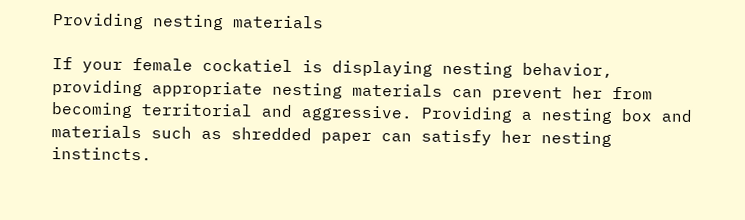Providing nesting materials

If your female cockatiel is displaying nesting behavior, providing appropriate nesting materials can prevent her from becoming territorial and aggressive. Providing a nesting box and materials such as shredded paper can satisfy her nesting instincts.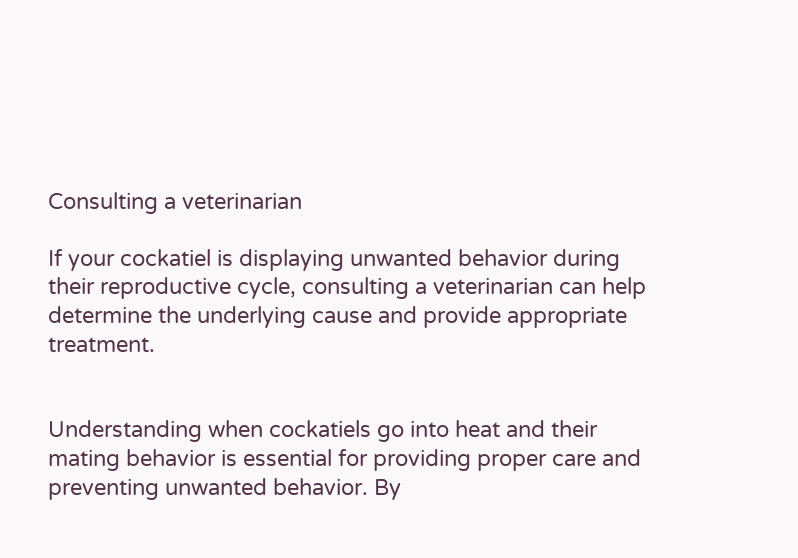Consulting a veterinarian

If your cockatiel is displaying unwanted behavior during their reproductive cycle, consulting a veterinarian can help determine the underlying cause and provide appropriate treatment.


Understanding when cockatiels go into heat and their mating behavior is essential for providing proper care and preventing unwanted behavior. By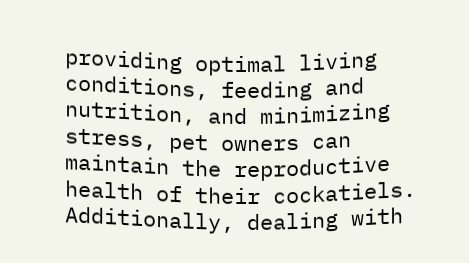providing optimal living conditions, feeding and nutrition, and minimizing stress, pet owners can maintain the reproductive health of their cockatiels. Additionally, dealing with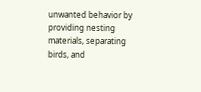unwanted behavior by providing nesting materials, separating birds, and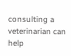consulting a veterinarian can help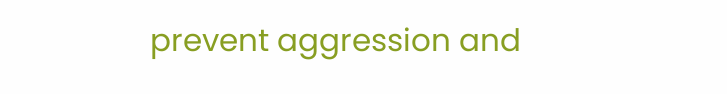prevent aggression and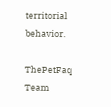territorial behavior.

ThePetFaq Team